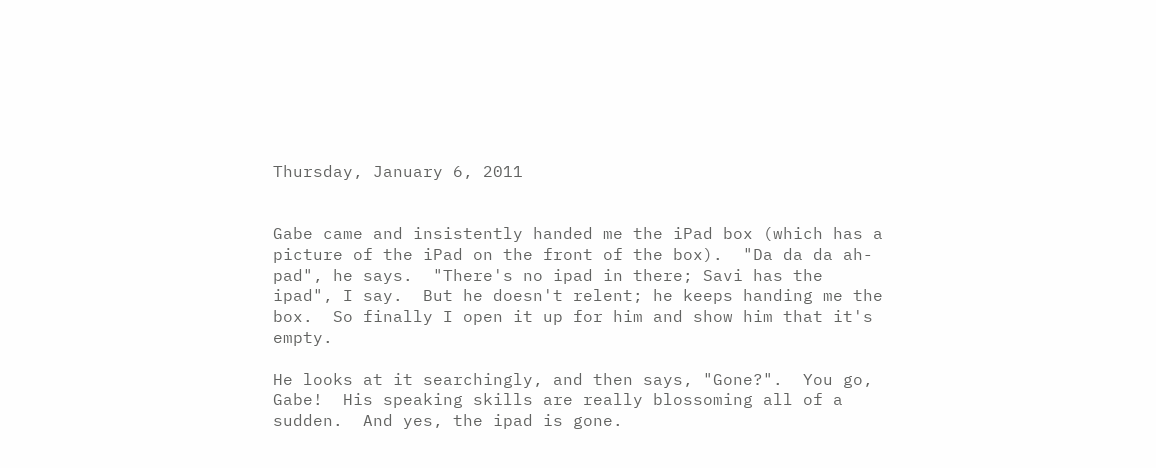Thursday, January 6, 2011


Gabe came and insistently handed me the iPad box (which has a picture of the iPad on the front of the box).  "Da da da ah-pad", he says.  "There's no ipad in there; Savi has the ipad", I say.  But he doesn't relent; he keeps handing me the box.  So finally I open it up for him and show him that it's empty.

He looks at it searchingly, and then says, "Gone?".  You go, Gabe!  His speaking skills are really blossoming all of a sudden.  And yes, the ipad is gone.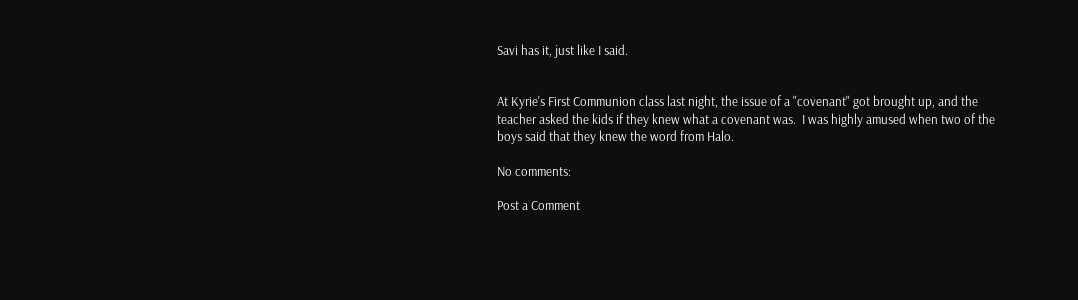Savi has it, just like I said.


At Kyrie's First Communion class last night, the issue of a "covenant" got brought up, and the teacher asked the kids if they knew what a covenant was.  I was highly amused when two of the boys said that they knew the word from Halo.

No comments:

Post a Comment